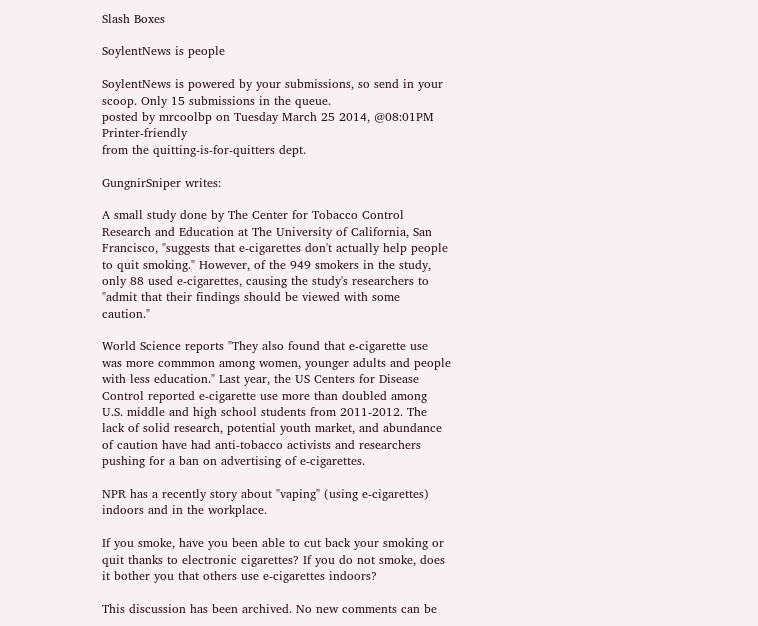Slash Boxes

SoylentNews is people

SoylentNews is powered by your submissions, so send in your scoop. Only 15 submissions in the queue.
posted by mrcoolbp on Tuesday March 25 2014, @08:01PM   Printer-friendly
from the quitting-is-for-quitters dept.

GungnirSniper writes:

A small study done by The Center for Tobacco Control Research and Education at The University of California, San Francisco, "suggests that e-cigarettes don't actually help people to quit smoking." However, of the 949 smokers in the study, only 88 used e-cigarettes, causing the study's researchers to "admit that their findings should be viewed with some caution."

World Science reports "They also found that e-cigarette use was more commmon among women, younger adults and people with less education." Last year, the US Centers for Disease Control reported e-cigarette use more than doubled among U.S. middle and high school students from 2011-2012. The lack of solid research, potential youth market, and abundance of caution have had anti-tobacco activists and researchers pushing for a ban on advertising of e-cigarettes.

NPR has a recently story about "vaping" (using e-cigarettes) indoors and in the workplace.

If you smoke, have you been able to cut back your smoking or quit thanks to electronic cigarettes? If you do not smoke, does it bother you that others use e-cigarettes indoors?

This discussion has been archived. No new comments can be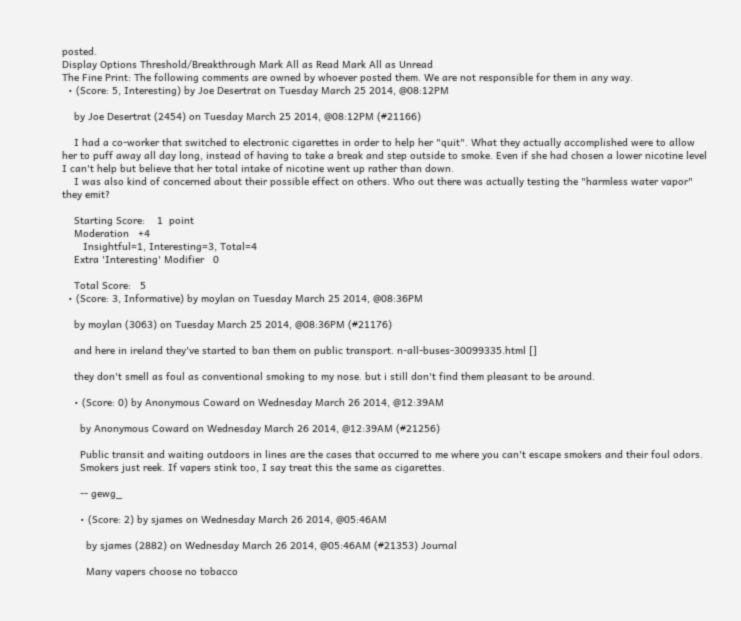posted.
Display Options Threshold/Breakthrough Mark All as Read Mark All as Unread
The Fine Print: The following comments are owned by whoever posted them. We are not responsible for them in any way.
  • (Score: 5, Interesting) by Joe Desertrat on Tuesday March 25 2014, @08:12PM

    by Joe Desertrat (2454) on Tuesday March 25 2014, @08:12PM (#21166)

    I had a co-worker that switched to electronic cigarettes in order to help her "quit". What they actually accomplished were to allow her to puff away all day long, instead of having to take a break and step outside to smoke. Even if she had chosen a lower nicotine level I can't help but believe that her total intake of nicotine went up rather than down.
    I was also kind of concerned about their possible effect on others. Who out there was actually testing the "harmless water vapor" they emit?

    Starting Score:    1  point
    Moderation   +4
       Insightful=1, Interesting=3, Total=4
    Extra 'Interesting' Modifier   0

    Total Score:   5
  • (Score: 3, Informative) by moylan on Tuesday March 25 2014, @08:36PM

    by moylan (3063) on Tuesday March 25 2014, @08:36PM (#21176)

    and here in ireland they've started to ban them on public transport. n-all-buses-30099335.html []

    they don't smell as foul as conventional smoking to my nose. but i still don't find them pleasant to be around.

    • (Score: 0) by Anonymous Coward on Wednesday March 26 2014, @12:39AM

      by Anonymous Coward on Wednesday March 26 2014, @12:39AM (#21256)

      Public transit and waiting outdoors in lines are the cases that occurred to me where you can't escape smokers and their foul odors.
      Smokers just reek. If vapers stink too, I say treat this the same as cigarettes.

      -- gewg_

      • (Score: 2) by sjames on Wednesday March 26 2014, @05:46AM

        by sjames (2882) on Wednesday March 26 2014, @05:46AM (#21353) Journal

        Many vapers choose no tobacco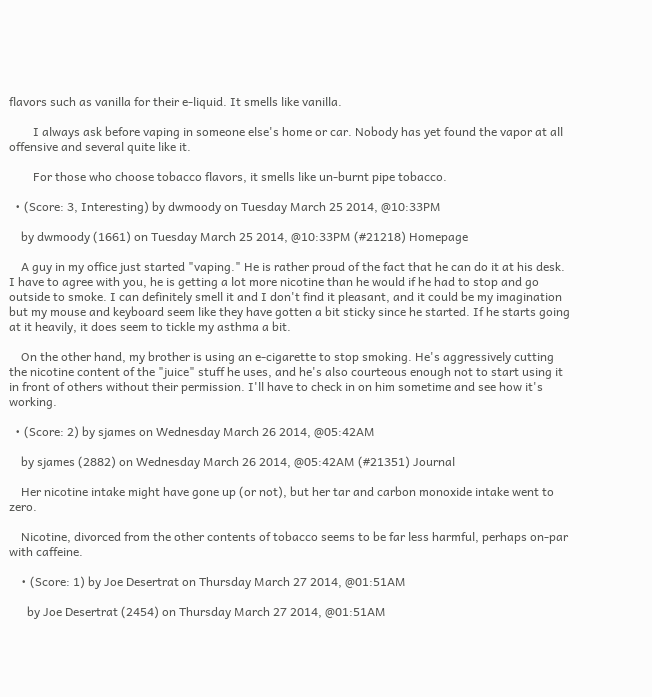flavors such as vanilla for their e-liquid. It smells like vanilla.

        I always ask before vaping in someone else's home or car. Nobody has yet found the vapor at all offensive and several quite like it.

        For those who choose tobacco flavors, it smells like un-burnt pipe tobacco.

  • (Score: 3, Interesting) by dwmoody on Tuesday March 25 2014, @10:33PM

    by dwmoody (1661) on Tuesday March 25 2014, @10:33PM (#21218) Homepage

    A guy in my office just started "vaping." He is rather proud of the fact that he can do it at his desk. I have to agree with you, he is getting a lot more nicotine than he would if he had to stop and go outside to smoke. I can definitely smell it and I don't find it pleasant, and it could be my imagination but my mouse and keyboard seem like they have gotten a bit sticky since he started. If he starts going at it heavily, it does seem to tickle my asthma a bit.

    On the other hand, my brother is using an e-cigarette to stop smoking. He's aggressively cutting the nicotine content of the "juice" stuff he uses, and he's also courteous enough not to start using it in front of others without their permission. I'll have to check in on him sometime and see how it's working.

  • (Score: 2) by sjames on Wednesday March 26 2014, @05:42AM

    by sjames (2882) on Wednesday March 26 2014, @05:42AM (#21351) Journal

    Her nicotine intake might have gone up (or not), but her tar and carbon monoxide intake went to zero.

    Nicotine, divorced from the other contents of tobacco seems to be far less harmful, perhaps on-par with caffeine.

    • (Score: 1) by Joe Desertrat on Thursday March 27 2014, @01:51AM

      by Joe Desertrat (2454) on Thursday March 27 2014, @01:51AM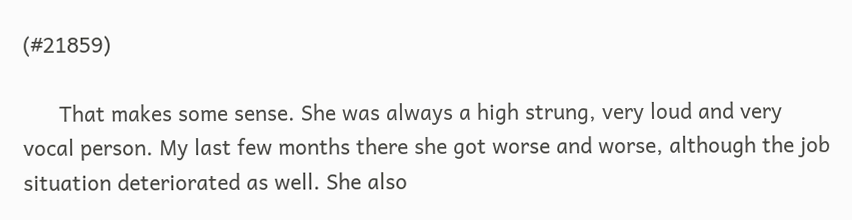(#21859)

      That makes some sense. She was always a high strung, very loud and very vocal person. My last few months there she got worse and worse, although the job situation deteriorated as well. She also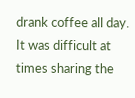drank coffee all day. It was difficult at times sharing the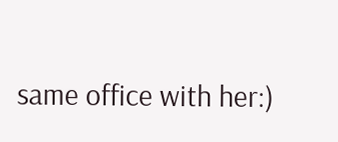same office with her:)